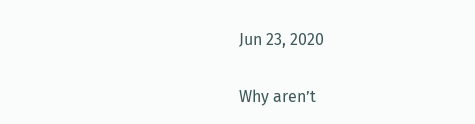Jun 23, 2020

Why aren’t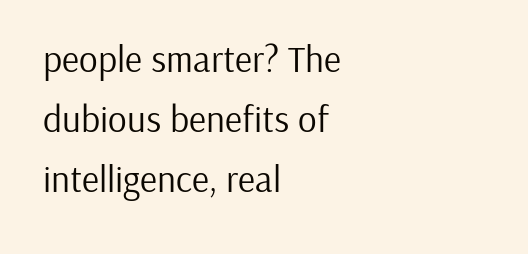people smarter? The dubious benefits of intelligence, real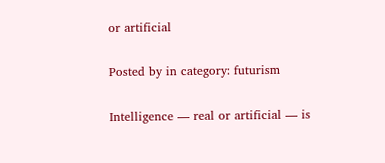or artificial

Posted by in category: futurism

Intelligence — real or artificial — is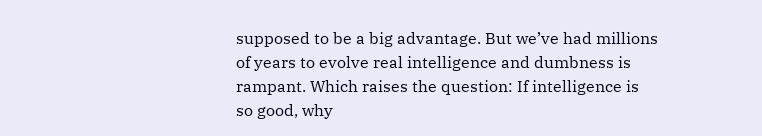supposed to be a big advantage. But we’ve had millions of years to evolve real intelligence and dumbness is rampant. Which raises the question: If intelligence is so good, why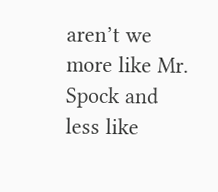aren’t we more like Mr. Spock and less like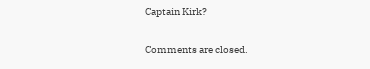Captain Kirk?

Comments are closed.